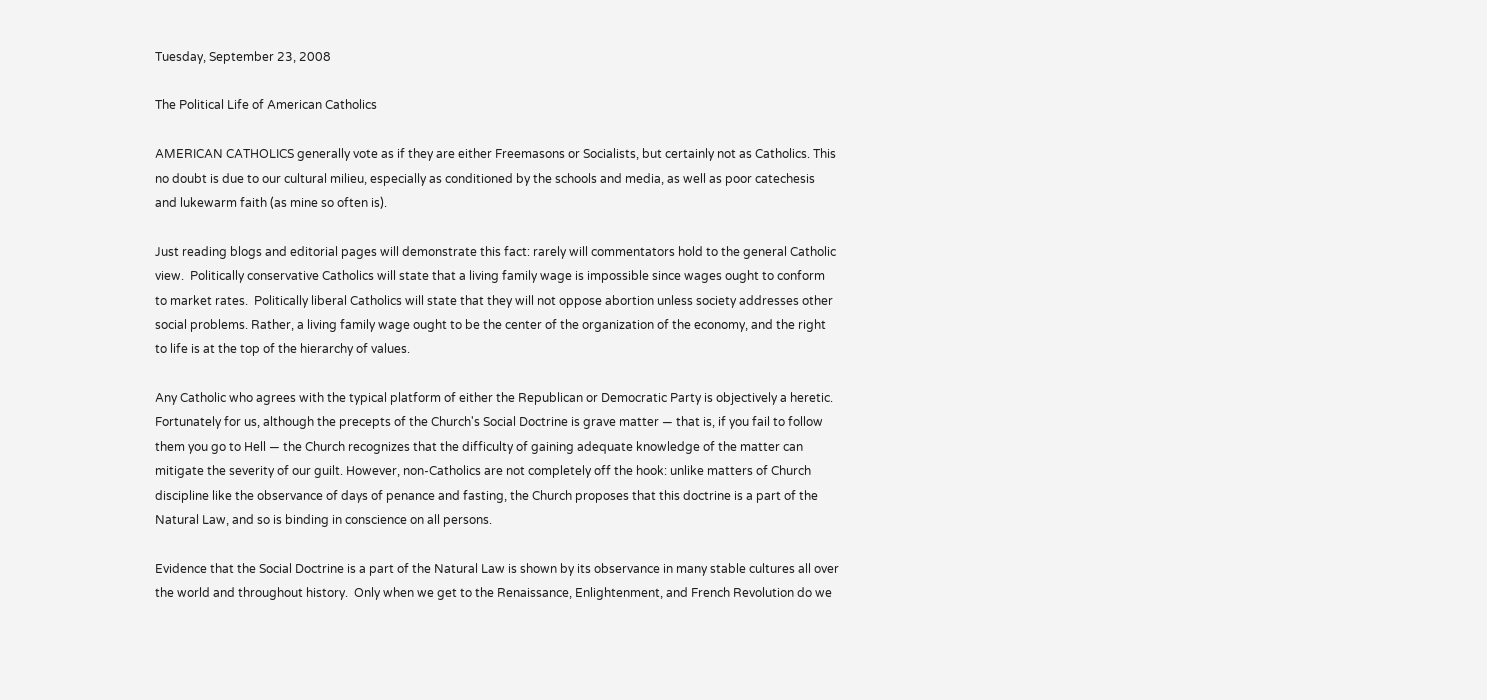Tuesday, September 23, 2008

The Political Life of American Catholics

AMERICAN CATHOLICS generally vote as if they are either Freemasons or Socialists, but certainly not as Catholics. This no doubt is due to our cultural milieu, especially as conditioned by the schools and media, as well as poor catechesis and lukewarm faith (as mine so often is).

Just reading blogs and editorial pages will demonstrate this fact: rarely will commentators hold to the general Catholic view.  Politically conservative Catholics will state that a living family wage is impossible since wages ought to conform to market rates.  Politically liberal Catholics will state that they will not oppose abortion unless society addresses other social problems. Rather, a living family wage ought to be the center of the organization of the economy, and the right to life is at the top of the hierarchy of values.

Any Catholic who agrees with the typical platform of either the Republican or Democratic Party is objectively a heretic. Fortunately for us, although the precepts of the Church's Social Doctrine is grave matter — that is, if you fail to follow them you go to Hell — the Church recognizes that the difficulty of gaining adequate knowledge of the matter can mitigate the severity of our guilt. However, non-Catholics are not completely off the hook: unlike matters of Church discipline like the observance of days of penance and fasting, the Church proposes that this doctrine is a part of the Natural Law, and so is binding in conscience on all persons.

Evidence that the Social Doctrine is a part of the Natural Law is shown by its observance in many stable cultures all over the world and throughout history.  Only when we get to the Renaissance, Enlightenment, and French Revolution do we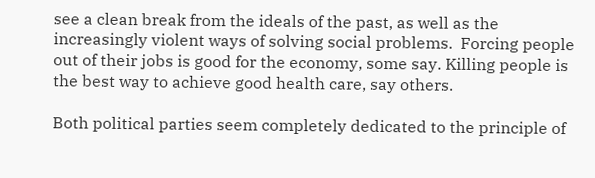see a clean break from the ideals of the past, as well as the increasingly violent ways of solving social problems.  Forcing people out of their jobs is good for the economy, some say. Killing people is the best way to achieve good health care, say others.

Both political parties seem completely dedicated to the principle of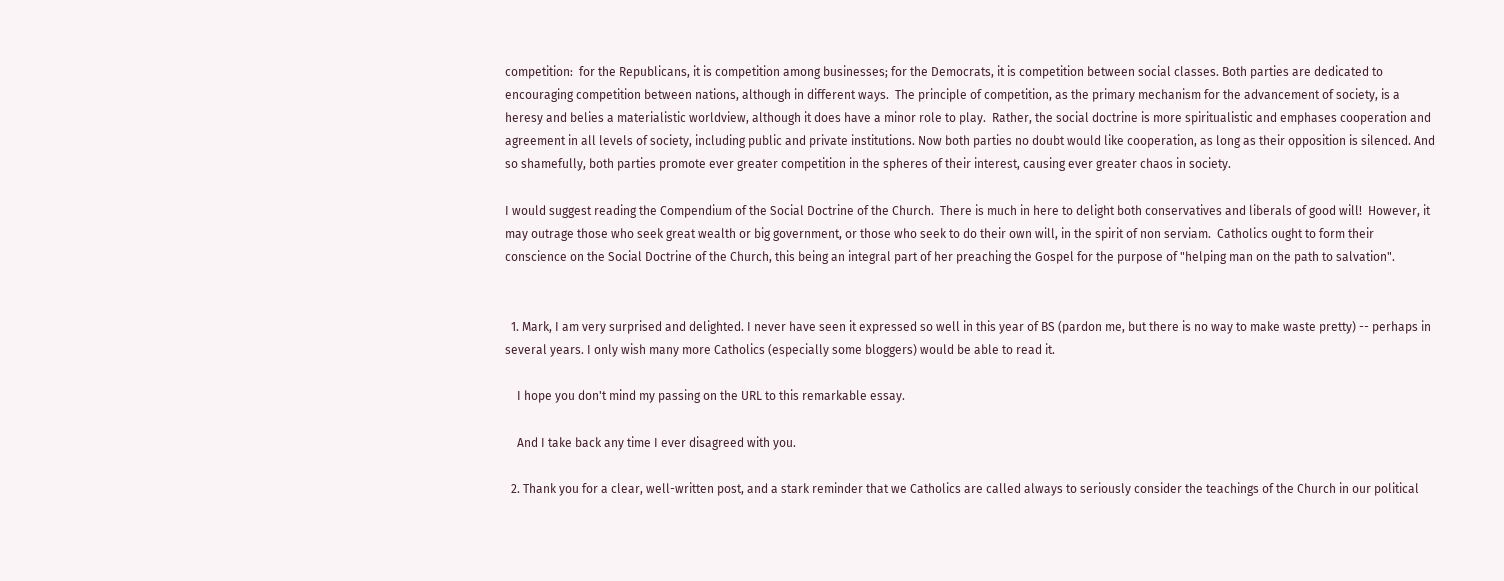competition:  for the Republicans, it is competition among businesses; for the Democrats, it is competition between social classes. Both parties are dedicated to encouraging competition between nations, although in different ways.  The principle of competition, as the primary mechanism for the advancement of society, is a heresy and belies a materialistic worldview, although it does have a minor role to play.  Rather, the social doctrine is more spiritualistic and emphases cooperation and agreement in all levels of society, including public and private institutions. Now both parties no doubt would like cooperation, as long as their opposition is silenced. And so shamefully, both parties promote ever greater competition in the spheres of their interest, causing ever greater chaos in society.

I would suggest reading the Compendium of the Social Doctrine of the Church.  There is much in here to delight both conservatives and liberals of good will!  However, it may outrage those who seek great wealth or big government, or those who seek to do their own will, in the spirit of non serviam.  Catholics ought to form their conscience on the Social Doctrine of the Church, this being an integral part of her preaching the Gospel for the purpose of "helping man on the path to salvation".


  1. Mark, I am very surprised and delighted. I never have seen it expressed so well in this year of BS (pardon me, but there is no way to make waste pretty) -- perhaps in several years. I only wish many more Catholics (especially some bloggers) would be able to read it.

    I hope you don't mind my passing on the URL to this remarkable essay.

    And I take back any time I ever disagreed with you.

  2. Thank you for a clear, well-written post, and a stark reminder that we Catholics are called always to seriously consider the teachings of the Church in our political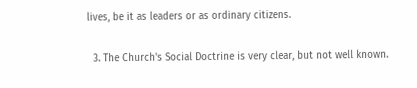lives, be it as leaders or as ordinary citizens.

  3. The Church's Social Doctrine is very clear, but not well known.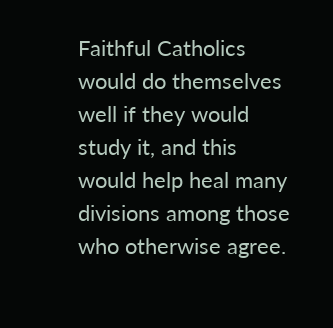Faithful Catholics would do themselves well if they would study it, and this would help heal many divisions among those who otherwise agree.